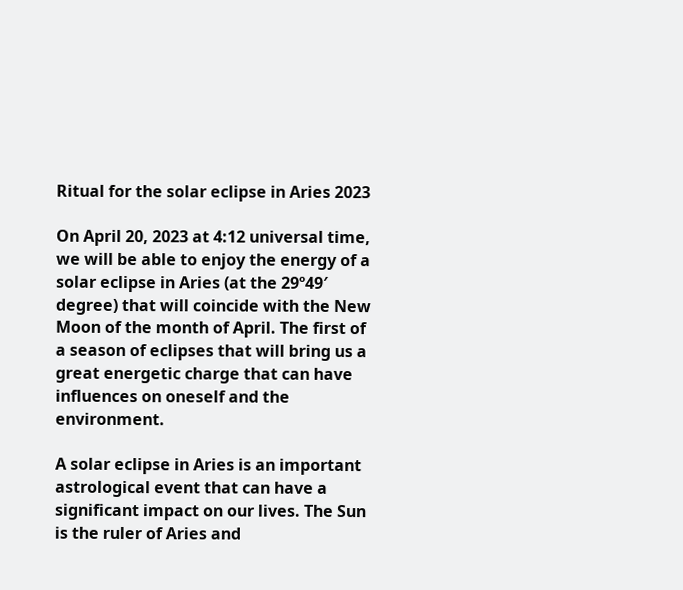Ritual for the solar eclipse in Aries 2023

On April 20, 2023 at 4:12 universal time, we will be able to enjoy the energy of a solar eclipse in Aries (at the 29º49′ degree) that will coincide with the New Moon of the month of April. The first of a season of eclipses that will bring us a great energetic charge that can have influences on oneself and the environment.

A solar eclipse in Aries is an important astrological event that can have a significant impact on our lives. The Sun is the ruler of Aries and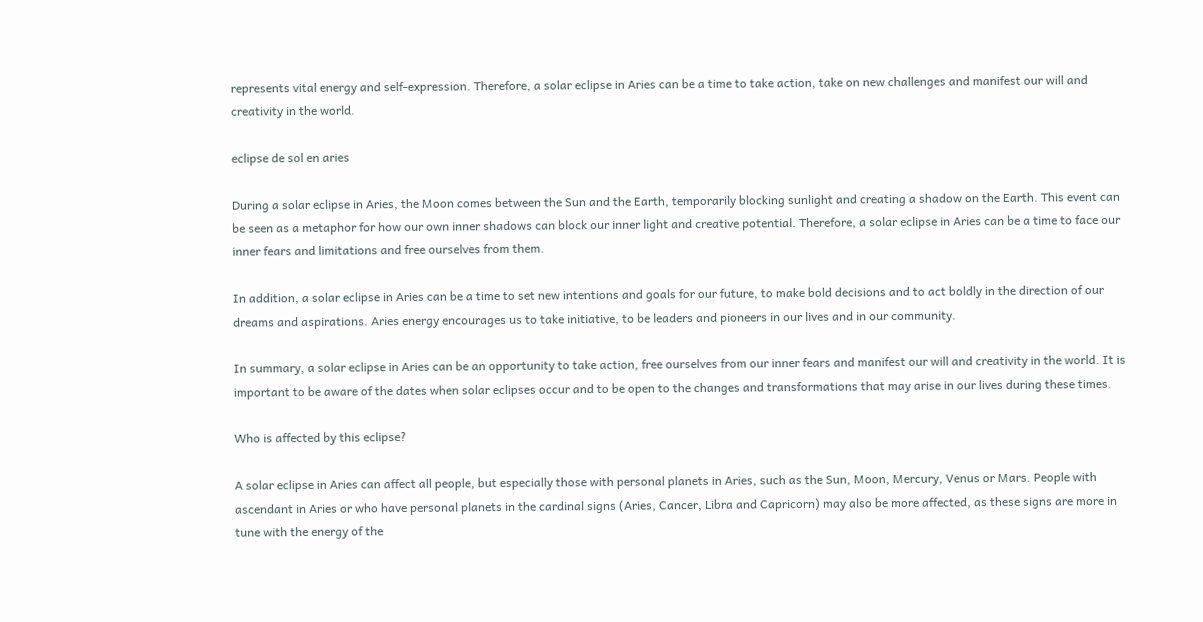represents vital energy and self-expression. Therefore, a solar eclipse in Aries can be a time to take action, take on new challenges and manifest our will and creativity in the world.

eclipse de sol en aries

During a solar eclipse in Aries, the Moon comes between the Sun and the Earth, temporarily blocking sunlight and creating a shadow on the Earth. This event can be seen as a metaphor for how our own inner shadows can block our inner light and creative potential. Therefore, a solar eclipse in Aries can be a time to face our inner fears and limitations and free ourselves from them.

In addition, a solar eclipse in Aries can be a time to set new intentions and goals for our future, to make bold decisions and to act boldly in the direction of our dreams and aspirations. Aries energy encourages us to take initiative, to be leaders and pioneers in our lives and in our community.

In summary, a solar eclipse in Aries can be an opportunity to take action, free ourselves from our inner fears and manifest our will and creativity in the world. It is important to be aware of the dates when solar eclipses occur and to be open to the changes and transformations that may arise in our lives during these times.

Who is affected by this eclipse?

A solar eclipse in Aries can affect all people, but especially those with personal planets in Aries, such as the Sun, Moon, Mercury, Venus or Mars. People with ascendant in Aries or who have personal planets in the cardinal signs (Aries, Cancer, Libra and Capricorn) may also be more affected, as these signs are more in tune with the energy of the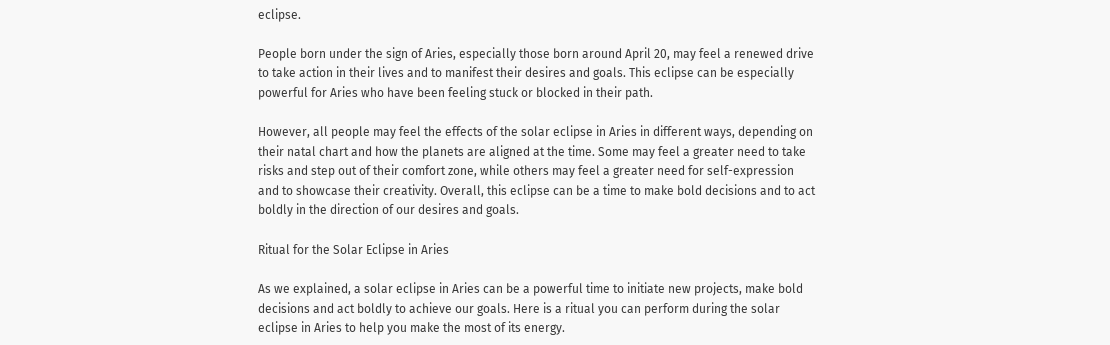eclipse.

People born under the sign of Aries, especially those born around April 20, may feel a renewed drive to take action in their lives and to manifest their desires and goals. This eclipse can be especially powerful for Aries who have been feeling stuck or blocked in their path.

However, all people may feel the effects of the solar eclipse in Aries in different ways, depending on their natal chart and how the planets are aligned at the time. Some may feel a greater need to take risks and step out of their comfort zone, while others may feel a greater need for self-expression and to showcase their creativity. Overall, this eclipse can be a time to make bold decisions and to act boldly in the direction of our desires and goals.

Ritual for the Solar Eclipse in Aries

As we explained, a solar eclipse in Aries can be a powerful time to initiate new projects, make bold decisions and act boldly to achieve our goals. Here is a ritual you can perform during the solar eclipse in Aries to help you make the most of its energy.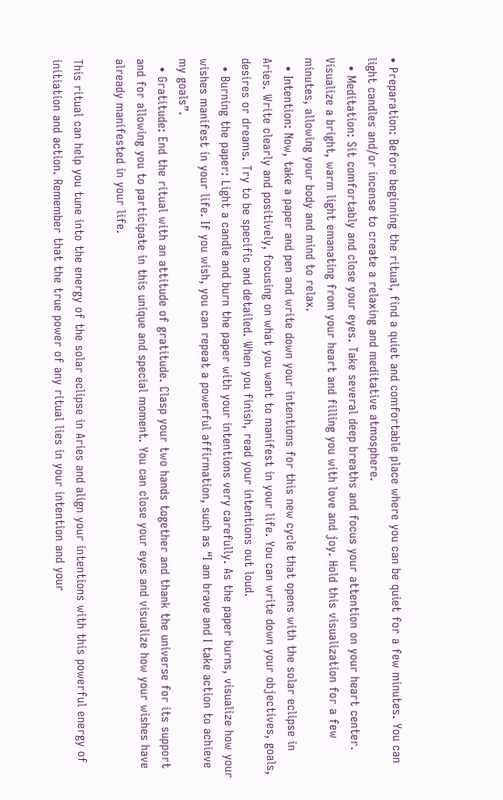• Preparation: Before beginning the ritual, find a quiet and comfortable place where you can be quiet for a few minutes. You can light candles and/or incense to create a relaxing and meditative atmosphere.
  • Meditation: Sit comfortably and close your eyes. Take several deep breaths and focus your attention on your heart center. Visualize a bright, warm light emanating from your heart and filling you with love and joy. Hold this visualization for a few minutes, allowing your body and mind to relax.
  • Intention: Now, take a paper and pen and write down your intentions for this new cycle that opens with the solar eclipse in Aries. Write clearly and positively, focusing on what you want to manifest in your life. You can write down your objectives, goals, desires or dreams. Try to be specific and detailed. When you finish, read your intentions out loud.
  • Burning the paper: Light a candle and burn the paper with your intentions very carefully. As the paper burns, visualize how your wishes manifest in your life. If you wish, you can repeat a powerful affirmation, such as “I am brave and I take action to achieve my goals”.
  • Gratitude: End the ritual with an attitude of gratitude. Clasp your two hands together and thank the universe for its support and for allowing you to participate in this unique and special moment. You can close your eyes and visualize how your wishes have already manifested in your life.

This ritual can help you tune into the energy of the solar eclipse in Aries and align your intentions with this powerful energy of initiation and action. Remember that the true power of any ritual lies in your intention and your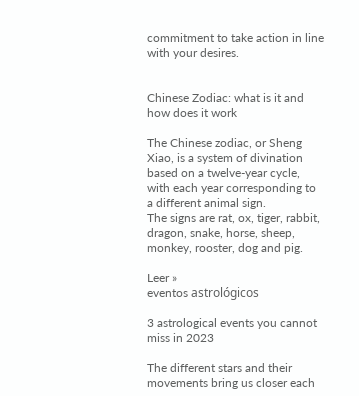commitment to take action in line with your desires.


Chinese Zodiac: what is it and how does it work

The Chinese zodiac, or Sheng Xiao, is a system of divination based on a twelve-year cycle, with each year corresponding to a different animal sign.
The signs are rat, ox, tiger, rabbit, dragon, snake, horse, sheep, monkey, rooster, dog and pig.

Leer »
eventos astrológicos

3 astrological events you cannot miss in 2023

The different stars and their movements bring us closer each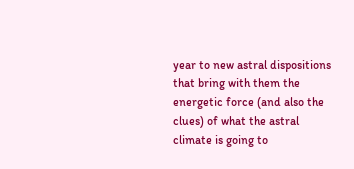year to new astral dispositions that bring with them the energetic force (and also the clues) of what the astral climate is going to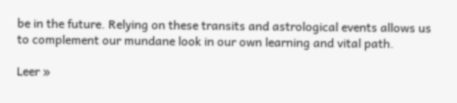be in the future. Relying on these transits and astrological events allows us to complement our mundane look in our own learning and vital path.

Leer »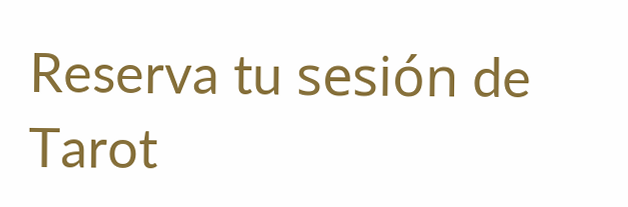Reserva tu sesión de Tarot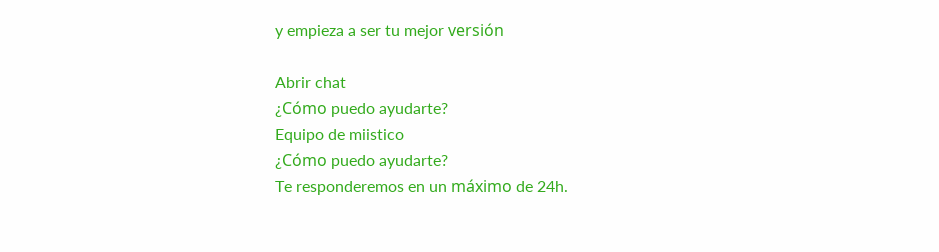y empieza a ser tu mejor versión

Abrir chat
¿Cómo puedo ayudarte?
Equipo de miistico
¿Cómo puedo ayudarte?
Te responderemos en un máximo de 24h.